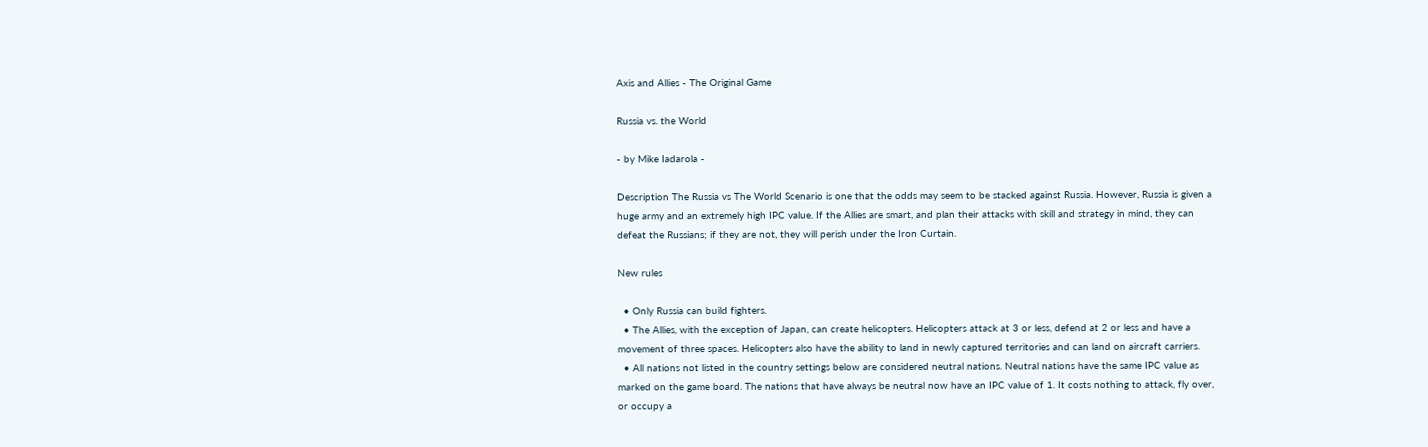Axis and Allies - The Original Game

Russia vs. the World

- by Mike Iadarola -

Description The Russia vs The World Scenario is one that the odds may seem to be stacked against Russia. However, Russia is given a huge army and an extremely high IPC value. If the Allies are smart, and plan their attacks with skill and strategy in mind, they can defeat the Russians; if they are not, they will perish under the Iron Curtain.

New rules

  • Only Russia can build fighters.
  • The Allies, with the exception of Japan, can create helicopters. Helicopters attack at 3 or less, defend at 2 or less and have a movement of three spaces. Helicopters also have the ability to land in newly captured territories and can land on aircraft carriers.
  • All nations not listed in the country settings below are considered neutral nations. Neutral nations have the same IPC value as marked on the game board. The nations that have always be neutral now have an IPC value of 1. It costs nothing to attack, fly over, or occupy a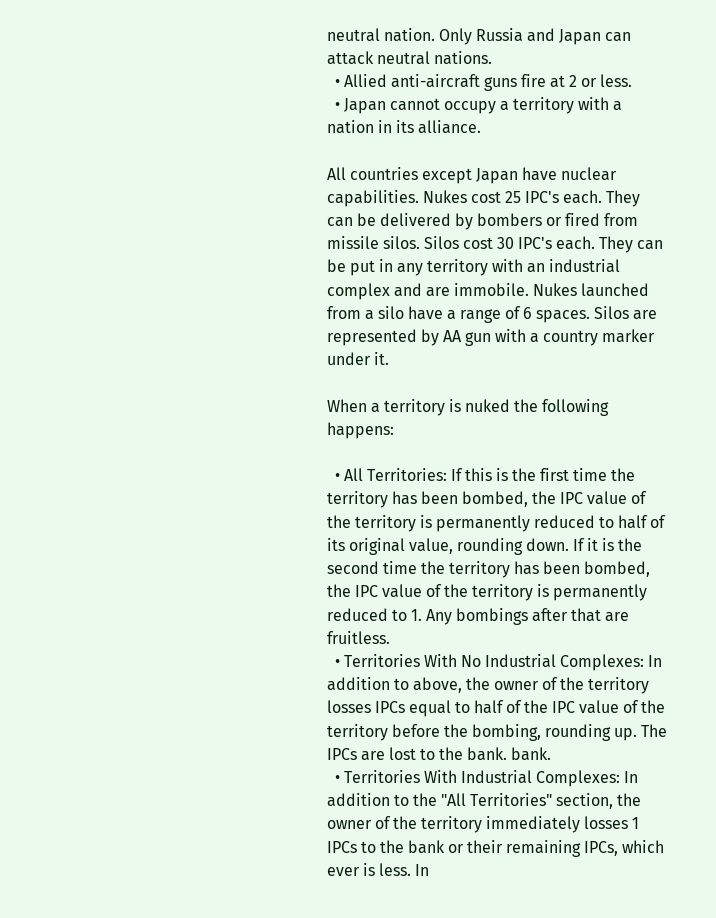neutral nation. Only Russia and Japan can attack neutral nations.
  • Allied anti-aircraft guns fire at 2 or less.
  • Japan cannot occupy a territory with a nation in its alliance.

All countries except Japan have nuclear capabilities. Nukes cost 25 IPC's each. They can be delivered by bombers or fired from missile silos. Silos cost 30 IPC's each. They can be put in any territory with an industrial complex and are immobile. Nukes launched from a silo have a range of 6 spaces. Silos are represented by AA gun with a country marker under it.

When a territory is nuked the following happens:

  • All Territories: If this is the first time the territory has been bombed, the IPC value of the territory is permanently reduced to half of its original value, rounding down. If it is the second time the territory has been bombed, the IPC value of the territory is permanently reduced to 1. Any bombings after that are fruitless.
  • Territories With No Industrial Complexes: In addition to above, the owner of the territory losses IPCs equal to half of the IPC value of the territory before the bombing, rounding up. The IPCs are lost to the bank. bank.
  • Territories With Industrial Complexes: In addition to the "All Territories" section, the owner of the territory immediately losses 1 IPCs to the bank or their remaining IPCs, which ever is less. In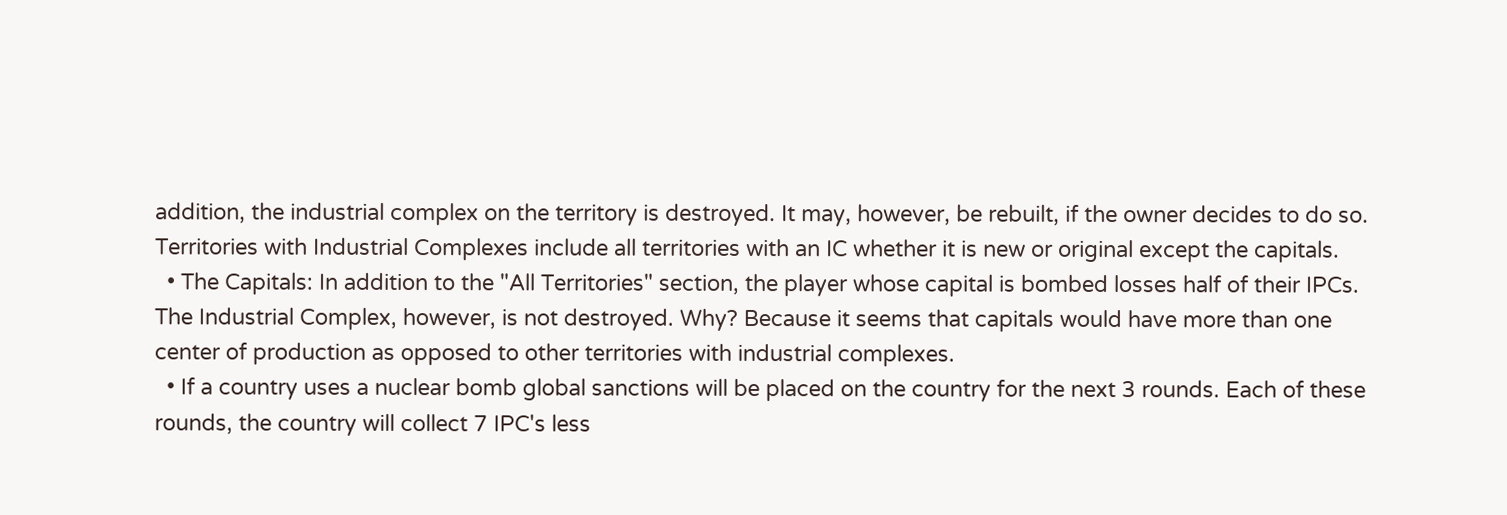addition, the industrial complex on the territory is destroyed. It may, however, be rebuilt, if the owner decides to do so. Territories with Industrial Complexes include all territories with an IC whether it is new or original except the capitals.
  • The Capitals: In addition to the "All Territories" section, the player whose capital is bombed losses half of their IPCs. The Industrial Complex, however, is not destroyed. Why? Because it seems that capitals would have more than one center of production as opposed to other territories with industrial complexes.
  • If a country uses a nuclear bomb global sanctions will be placed on the country for the next 3 rounds. Each of these rounds, the country will collect 7 IPC's less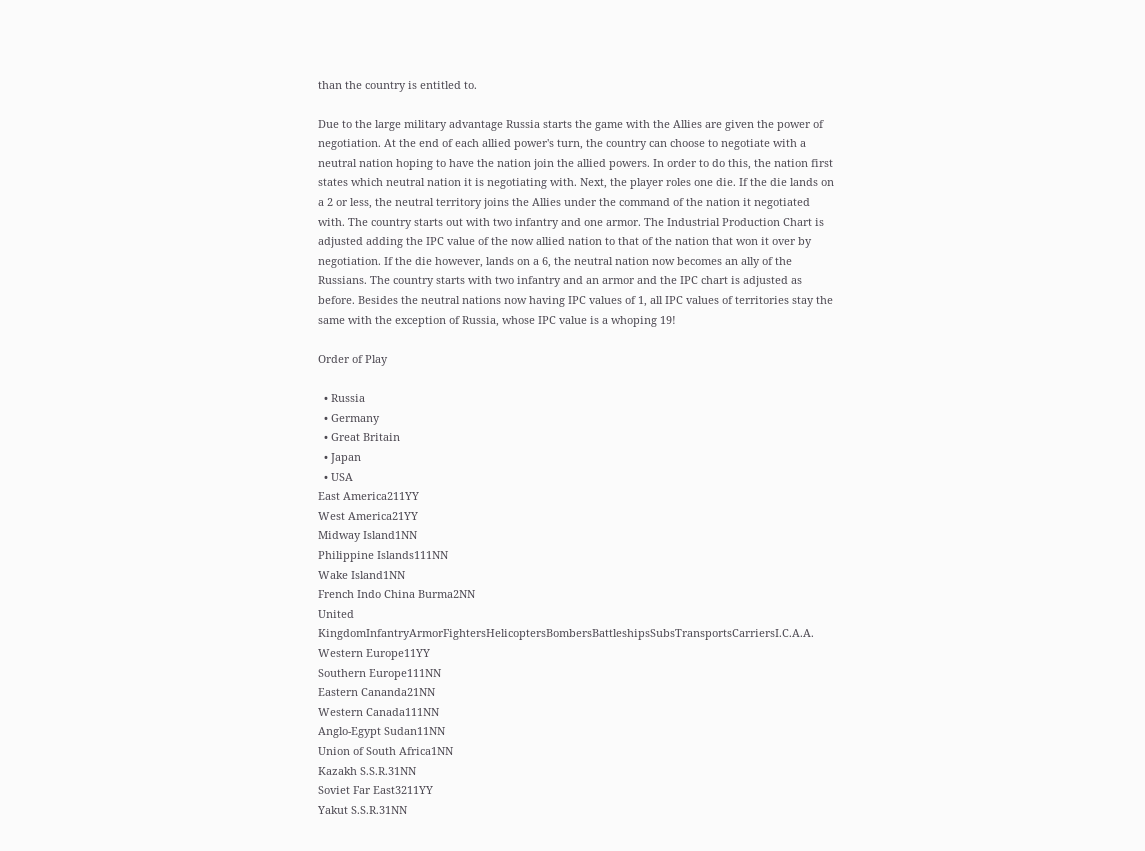than the country is entitled to.

Due to the large military advantage Russia starts the game with the Allies are given the power of negotiation. At the end of each allied power's turn, the country can choose to negotiate with a neutral nation hoping to have the nation join the allied powers. In order to do this, the nation first states which neutral nation it is negotiating with. Next, the player roles one die. If the die lands on a 2 or less, the neutral territory joins the Allies under the command of the nation it negotiated with. The country starts out with two infantry and one armor. The Industrial Production Chart is adjusted adding the IPC value of the now allied nation to that of the nation that won it over by negotiation. If the die however, lands on a 6, the neutral nation now becomes an ally of the Russians. The country starts with two infantry and an armor and the IPC chart is adjusted as before. Besides the neutral nations now having IPC values of 1, all IPC values of territories stay the same with the exception of Russia, whose IPC value is a whoping 19!

Order of Play

  • Russia
  • Germany
  • Great Britain
  • Japan
  • USA
East America211YY
West America21YY
Midway Island1NN
Philippine Islands111NN
Wake Island1NN
French Indo China Burma2NN
United KingdomInfantryArmorFightersHelicoptersBombersBattleshipsSubsTransportsCarriersI.C.A.A.
Western Europe11YY
Southern Europe111NN
Eastern Cananda21NN
Western Canada111NN
Anglo-Egypt Sudan11NN
Union of South Africa1NN
Kazakh S.S.R.31NN
Soviet Far East3211YY
Yakut S.S.R.31NN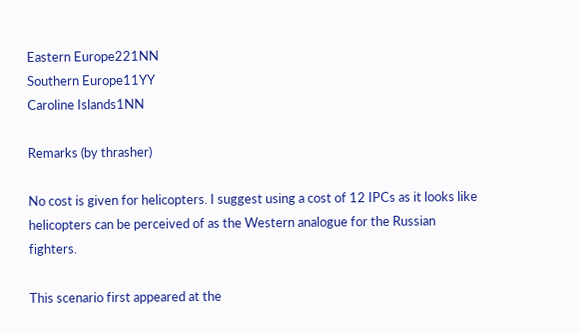Eastern Europe221NN
Southern Europe11YY
Caroline Islands1NN

Remarks (by thrasher)

No cost is given for helicopters. I suggest using a cost of 12 IPCs as it looks like helicopters can be perceived of as the Western analogue for the Russian fighters.

This scenario first appeared at the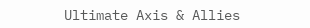Ultimate Axis & Allies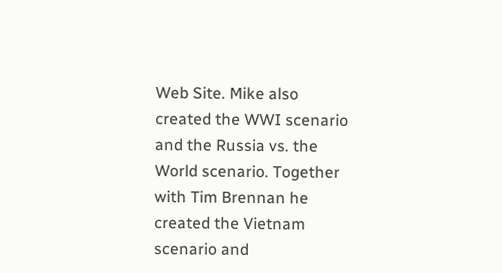Web Site. Mike also created the WWI scenario and the Russia vs. the World scenario. Together with Tim Brennan he created the Vietnam scenario and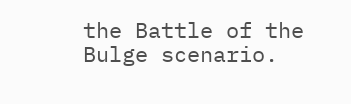the Battle of the Bulge scenario.